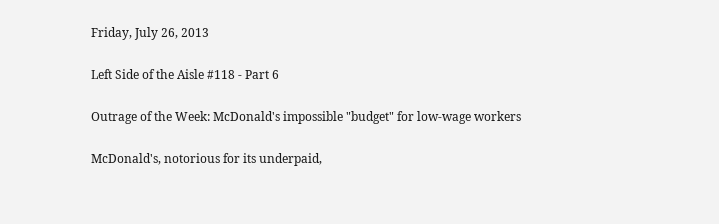Friday, July 26, 2013

Left Side of the Aisle #118 - Part 6

Outrage of the Week: McDonald's impossible "budget" for low-wage workers

McDonald's, notorious for its underpaid,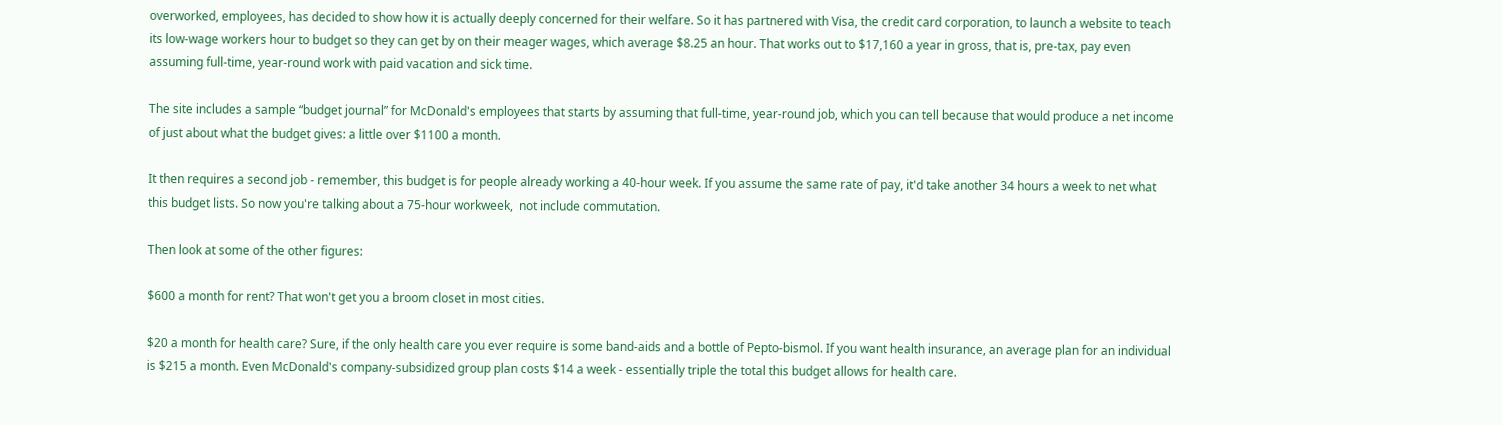overworked, employees, has decided to show how it is actually deeply concerned for their welfare. So it has partnered with Visa, the credit card corporation, to launch a website to teach its low-wage workers hour to budget so they can get by on their meager wages, which average $8.25 an hour. That works out to $17,160 a year in gross, that is, pre-tax, pay even assuming full-time, year-round work with paid vacation and sick time.

The site includes a sample “budget journal” for McDonald's employees that starts by assuming that full-time, year-round job, which you can tell because that would produce a net income of just about what the budget gives: a little over $1100 a month.

It then requires a second job - remember, this budget is for people already working a 40-hour week. If you assume the same rate of pay, it'd take another 34 hours a week to net what this budget lists. So now you're talking about a 75-hour workweek,  not include commutation.

Then look at some of the other figures:

$600 a month for rent? That won't get you a broom closet in most cities.

$20 a month for health care? Sure, if the only health care you ever require is some band-aids and a bottle of Pepto-bismol. If you want health insurance, an average plan for an individual is $215 a month. Even McDonald's company-subsidized group plan costs $14 a week - essentially triple the total this budget allows for health care.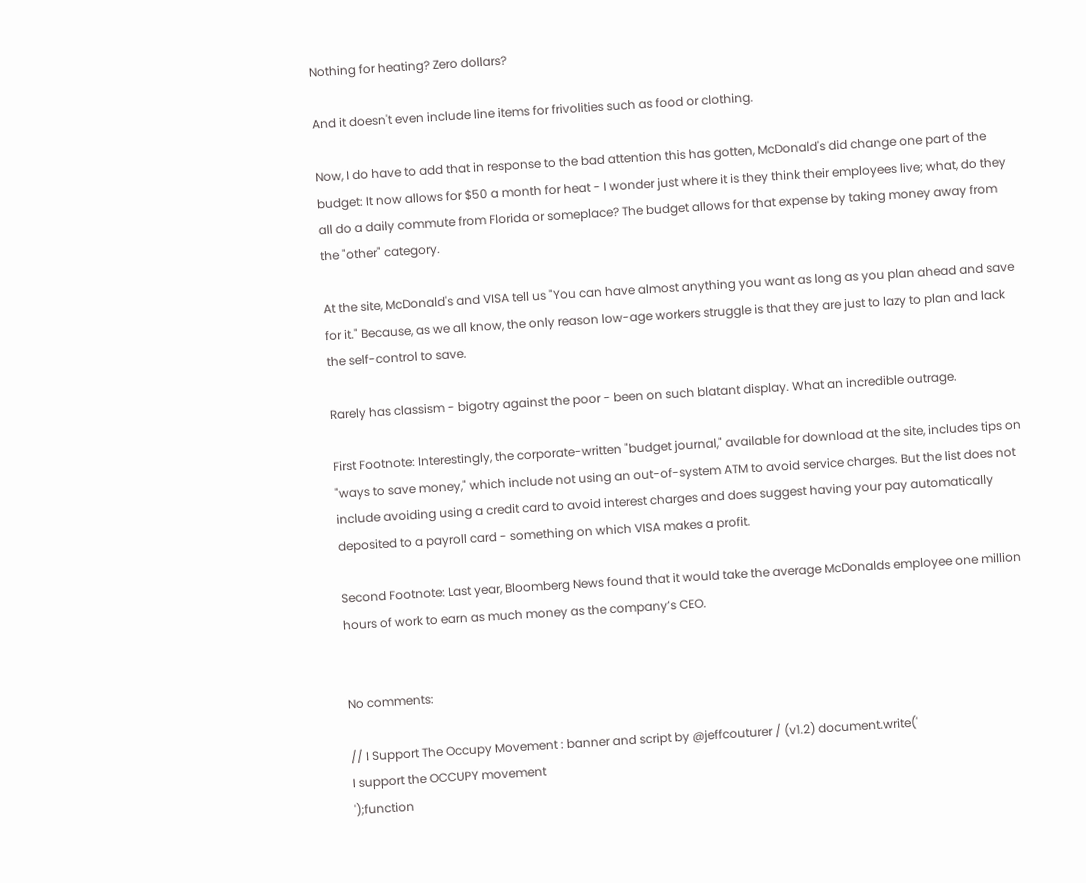Nothing for heating? Zero dollars?

And it doesn't even include line items for frivolities such as food or clothing.

Now, I do have to add that in response to the bad attention this has gotten, McDonald's did change one part of the budget: It now allows for $50 a month for heat - I wonder just where it is they think their employees live; what, do they all do a daily commute from Florida or someplace? The budget allows for that expense by taking money away from the "other" category.

At the site, McDonald's and VISA tell us "You can have almost anything you want as long as you plan ahead and save for it." Because, as we all know, the only reason low-age workers struggle is that they are just to lazy to plan and lack the self-control to save.

Rarely has classism - bigotry against the poor - been on such blatant display. What an incredible outrage.

First Footnote: Interestingly, the corporate-written "budget journal," available for download at the site, includes tips on "ways to save money," which include not using an out-of-system ATM to avoid service charges. But the list does not include avoiding using a credit card to avoid interest charges and does suggest having your pay automatically deposited to a payroll card - something on which VISA makes a profit.

Second Footnote: Last year, Bloomberg News found that it would take the average McDonalds employee one million hours of work to earn as much money as the company’s CEO.


No comments:

// I Support The Occupy Movement : banner and script by @jeffcouturer / (v1.2) document.write('
I support the OCCUPY movement
');function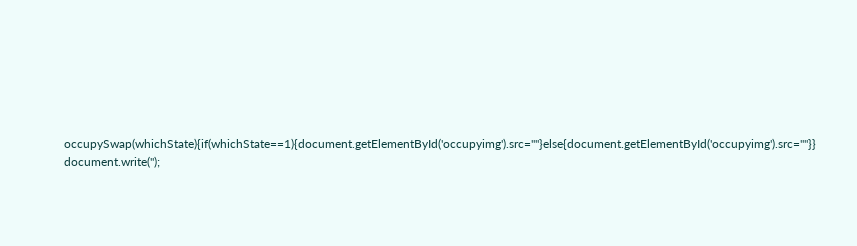occupySwap(whichState){if(whichState==1){document.getElementById('occupyimg').src=""}else{document.getElementById('occupyimg').src=""}} document.write('');